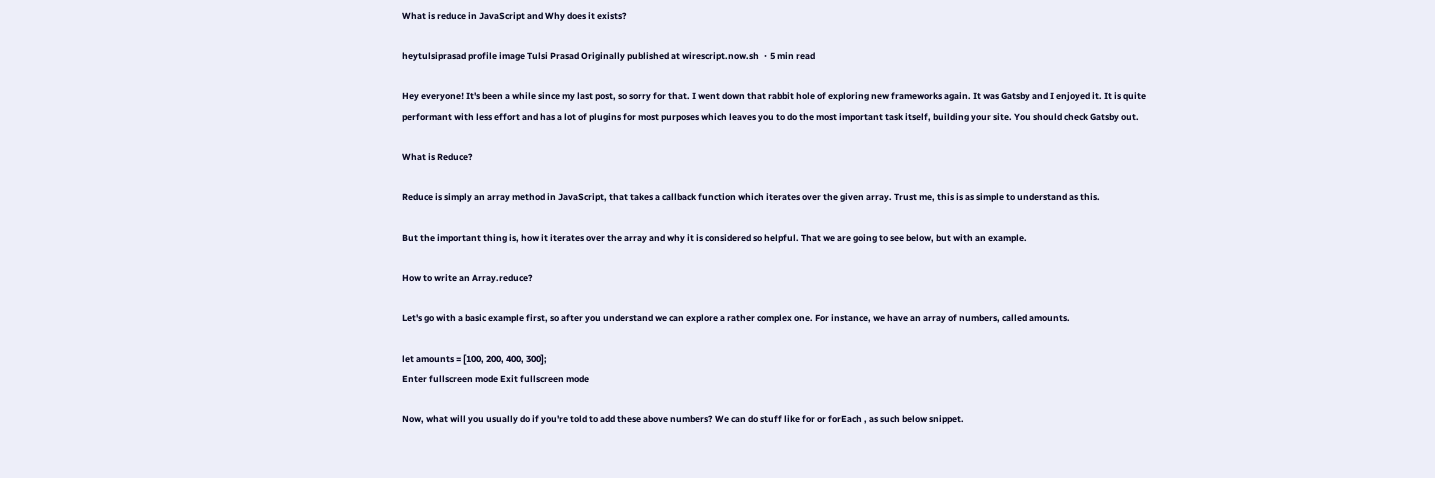What is reduce in JavaScript and Why does it exists?

heytulsiprasad profile image Tulsi Prasad Originally published at wirescript.now.sh ・5 min read

Hey everyone! It's been a while since my last post, so sorry for that. I went down that rabbit hole of exploring new frameworks again. It was Gatsby and I enjoyed it. It is quite performant with less effort and has a lot of plugins for most purposes which leaves you to do the most important task itself, building your site. You should check Gatsby out.

What is Reduce?

Reduce is simply an array method in JavaScript, that takes a callback function which iterates over the given array. Trust me, this is as simple to understand as this.

But the important thing is, how it iterates over the array and why it is considered so helpful. That we are going to see below, but with an example.

How to write an Array.reduce?

Let's go with a basic example first, so after you understand we can explore a rather complex one. For instance, we have an array of numbers, called amounts.

let amounts = [100, 200, 400, 300];
Enter fullscreen mode Exit fullscreen mode

Now, what will you usually do if you're told to add these above numbers? We can do stuff like for or forEach , as such below snippet.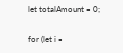let totalAmount = 0;

for (let i =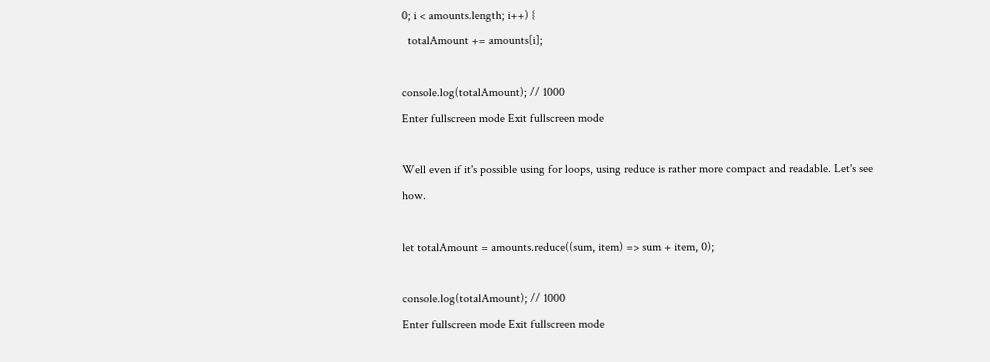0; i < amounts.length; i++) {
  totalAmount += amounts[i];

console.log(totalAmount); // 1000
Enter fullscreen mode Exit fullscreen mode

Well even if it's possible using for loops, using reduce is rather more compact and readable. Let's see how.

let totalAmount = amounts.reduce((sum, item) => sum + item, 0);

console.log(totalAmount); // 1000
Enter fullscreen mode Exit fullscreen mode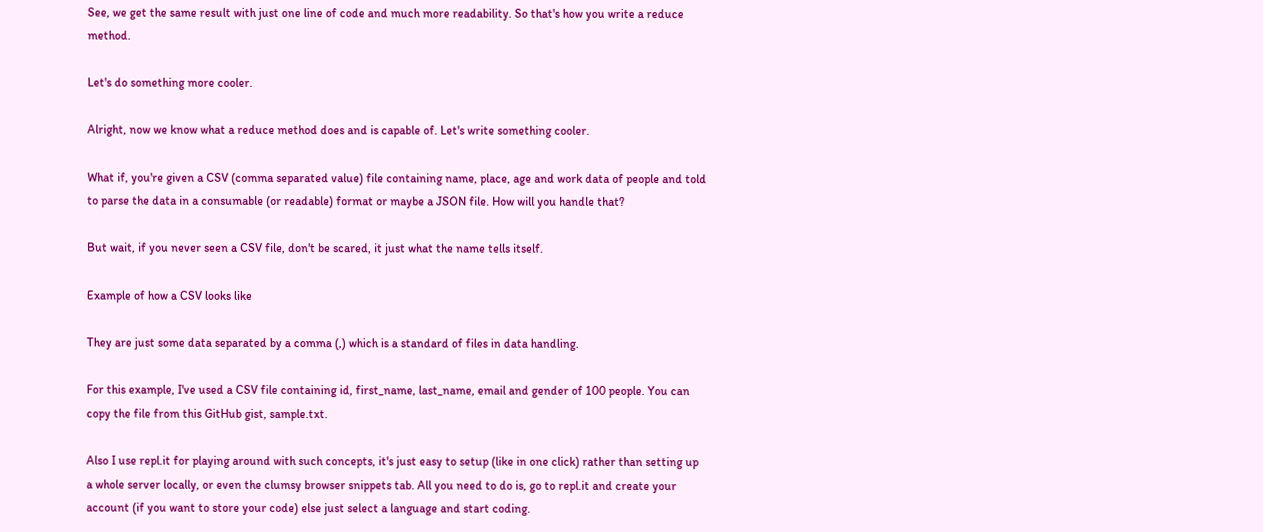See, we get the same result with just one line of code and much more readability. So that's how you write a reduce method.

Let's do something more cooler.

Alright, now we know what a reduce method does and is capable of. Let's write something cooler.

What if, you're given a CSV (comma separated value) file containing name, place, age and work data of people and told to parse the data in a consumable (or readable) format or maybe a JSON file. How will you handle that?

But wait, if you never seen a CSV file, don't be scared, it just what the name tells itself.

Example of how a CSV looks like

They are just some data separated by a comma (,) which is a standard of files in data handling.

For this example, I've used a CSV file containing id, first_name, last_name, email and gender of 100 people. You can copy the file from this GitHub gist, sample.txt.

Also I use repl.it for playing around with such concepts, it's just easy to setup (like in one click) rather than setting up a whole server locally, or even the clumsy browser snippets tab. All you need to do is, go to repl.it and create your account (if you want to store your code) else just select a language and start coding.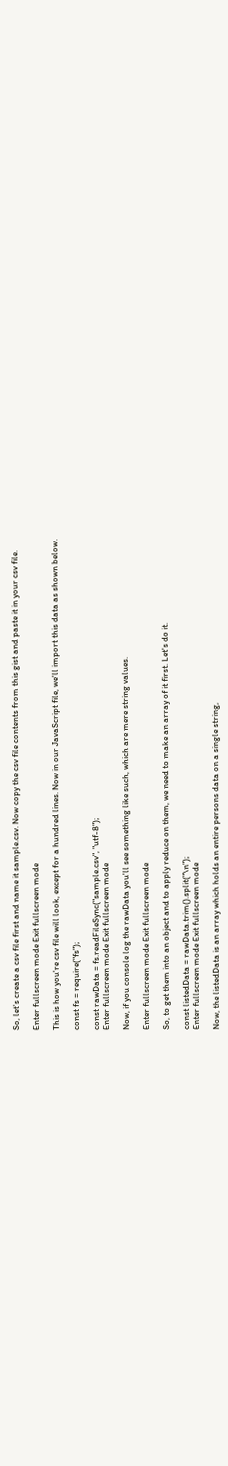So, let's create a csv file first and name it sample.csv. Now copy the csv file contents from this gist and paste it in your csv file.

Enter fullscreen mode Exit fullscreen mode

This is how you're csv file will look, except for a hundred lines. Now in our JavaScript file, we'll import this data as shown below.

const fs = require("fs");

const rawData = fs.readFileSync("sample.csv", "utf-8");
Enter fullscreen mode Exit fullscreen mode

Now, if you console log the rawData you'll see something like such, which are mere string values.

Enter fullscreen mode Exit fullscreen mode

So, to get them into an object and to apply reduce on them, we need to make an array of it first. Let's do it.

const listedData = rawData.trim().split("\n");
Enter fullscreen mode Exit fullscreen mode

Now, the listedData is an array which holds an entire persons data on a single string,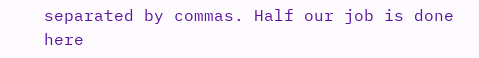separated by commas. Half our job is done here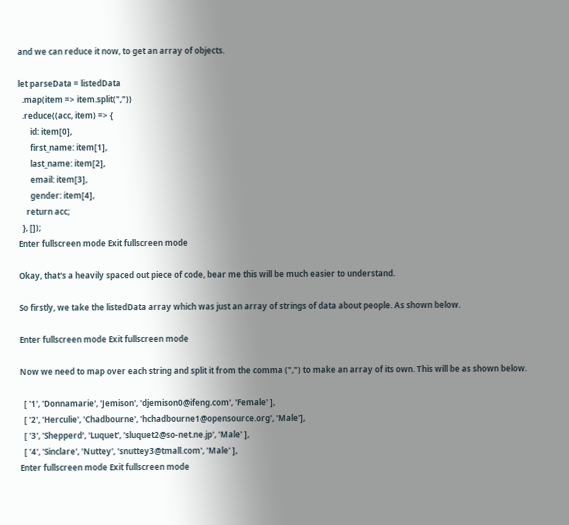and we can reduce it now, to get an array of objects.

let parseData = listedData
  .map(item => item.split(","))
  .reduce((acc, item) => {
      id: item[0],
      first_name: item[1],
      last_name: item[2],
      email: item[3],
      gender: item[4],
    return acc;
  }, []);
Enter fullscreen mode Exit fullscreen mode

Okay, that's a heavily spaced out piece of code, bear me this will be much easier to understand.

So firstly, we take the listedData array which was just an array of strings of data about people. As shown below.

Enter fullscreen mode Exit fullscreen mode

Now we need to map over each string and split it from the comma (",") to make an array of its own. This will be as shown below.

  [ '1', 'Donnamarie', 'Jemison', 'djemison0@ifeng.com', 'Female' ],
  [ '2', 'Herculie', 'Chadbourne', 'hchadbourne1@opensource.org', 'Male'],
  [ '3', 'Shepperd', 'Luquet', 'sluquet2@so-net.ne.jp', 'Male' ],
  [ '4', 'Sinclare', 'Nuttey', 'snuttey3@tmall.com', 'Male' ],
Enter fullscreen mode Exit fullscreen mode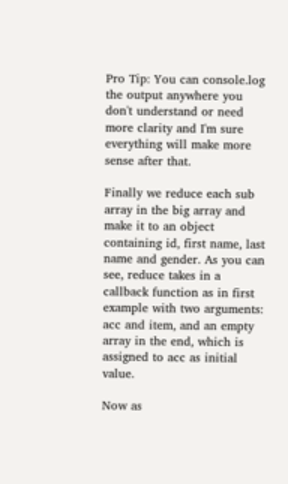Pro Tip: You can console.log the output anywhere you don't understand or need more clarity and I'm sure everything will make more sense after that.

Finally we reduce each sub array in the big array and make it to an object containing id, first name, last name and gender. As you can see, reduce takes in a callback function as in first example with two arguments: acc and item, and an empty array in the end, which is assigned to acc as initial value.

Now as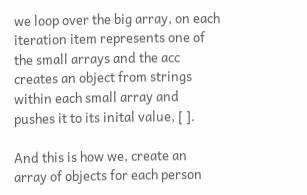we loop over the big array, on each iteration item represents one of the small arrays and the acc creates an object from strings within each small array and pushes it to its inital value, [ ].

And this is how we, create an array of objects for each person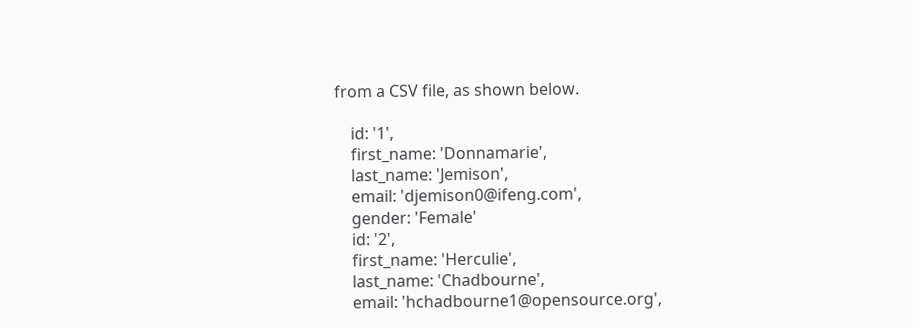from a CSV file, as shown below.

    id: '1',
    first_name: 'Donnamarie',
    last_name: 'Jemison',
    email: 'djemison0@ifeng.com',
    gender: 'Female'
    id: '2',
    first_name: 'Herculie',
    last_name: 'Chadbourne',
    email: 'hchadbourne1@opensource.org',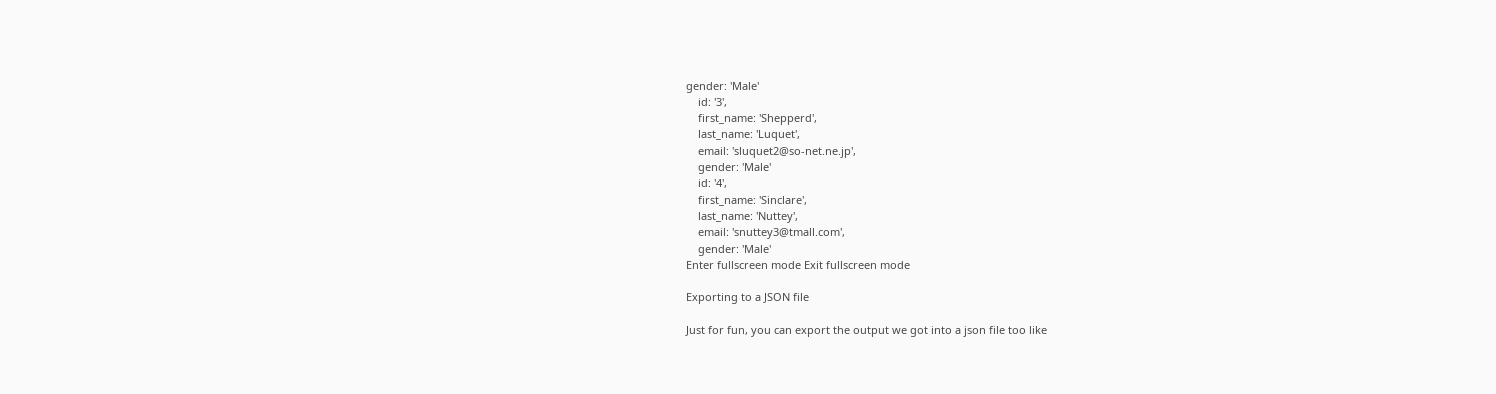gender: 'Male'
    id: '3',
    first_name: 'Shepperd',
    last_name: 'Luquet',
    email: 'sluquet2@so-net.ne.jp',
    gender: 'Male'
    id: '4',
    first_name: 'Sinclare',
    last_name: 'Nuttey',
    email: 'snuttey3@tmall.com',
    gender: 'Male'
Enter fullscreen mode Exit fullscreen mode

Exporting to a JSON file

Just for fun, you can export the output we got into a json file too like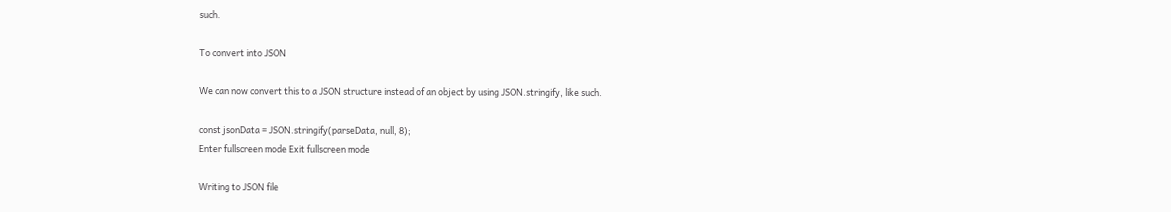such.

To convert into JSON

We can now convert this to a JSON structure instead of an object by using JSON.stringify, like such.

const jsonData = JSON.stringify(parseData, null, 8);
Enter fullscreen mode Exit fullscreen mode

Writing to JSON file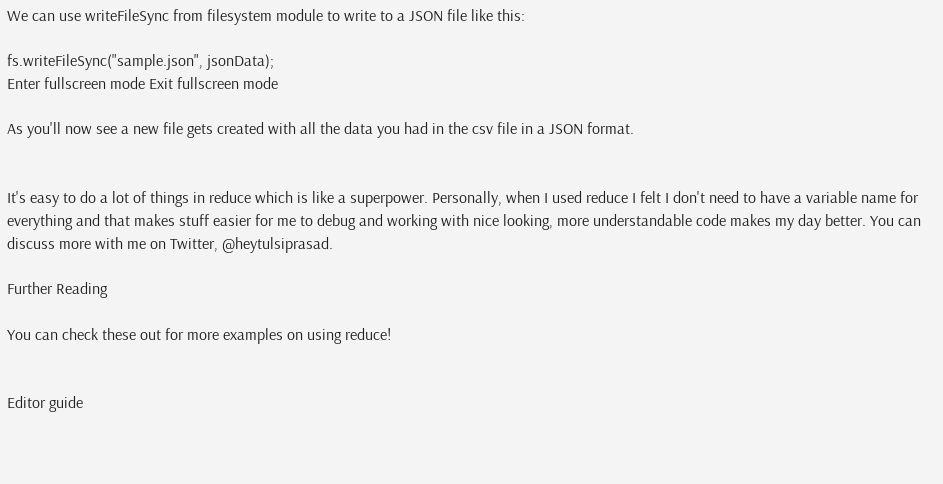We can use writeFileSync from filesystem module to write to a JSON file like this:

fs.writeFileSync("sample.json", jsonData);
Enter fullscreen mode Exit fullscreen mode

As you'll now see a new file gets created with all the data you had in the csv file in a JSON format.


It's easy to do a lot of things in reduce which is like a superpower. Personally, when I used reduce I felt I don't need to have a variable name for everything and that makes stuff easier for me to debug and working with nice looking, more understandable code makes my day better. You can discuss more with me on Twitter, @heytulsiprasad.

Further Reading

You can check these out for more examples on using reduce!


Editor guide